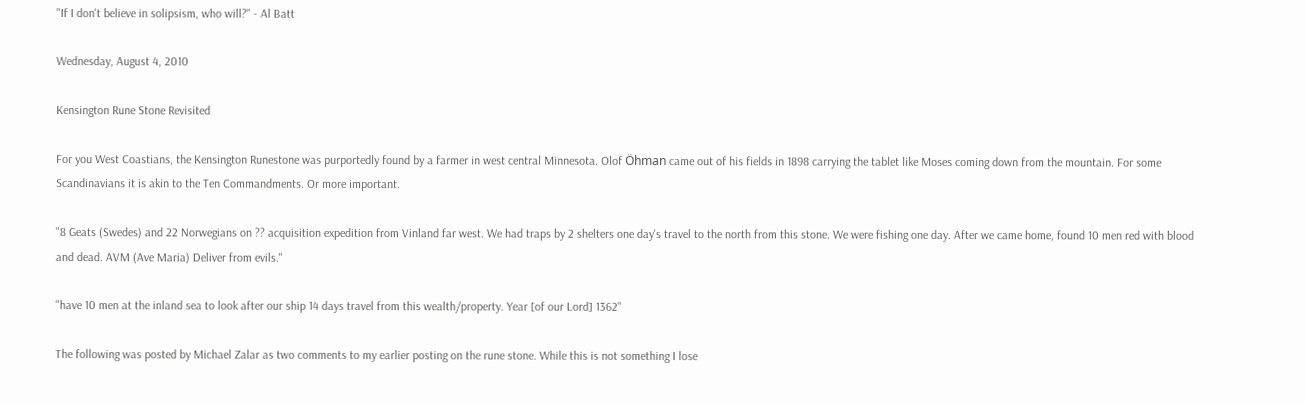"If I don't believe in solipsism, who will?" - Al Batt

Wednesday, August 4, 2010

Kensington Rune Stone Revisited

For you West Coastians, the Kensington Runestone was purportedly found by a farmer in west central Minnesota. Olof Öhman came out of his fields in 1898 carrying the tablet like Moses coming down from the mountain. For some Scandinavians it is akin to the Ten Commandments. Or more important.

"8 Geats (Swedes) and 22 Norwegians on ?? acquisition expedition from Vinland far west. We had traps by 2 shelters one day's travel to the north from this stone. We were fishing one day. After we came home, found 10 men red with blood and dead. AVM (Ave Maria) Deliver from evils."

"have 10 men at the inland sea to look after our ship 14 days travel from this wealth/property. Year [of our Lord] 1362"

The following was posted by Michael Zalar as two comments to my earlier posting on the rune stone. While this is not something I lose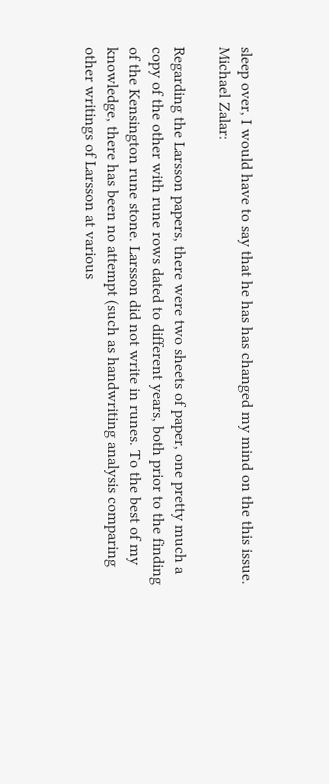sleep over, I would have to say that he has has changed my mind on the this issue.
Michael Zalar:

Regarding the Larsson papers, there were two sheets of paper, one pretty much a copy of the other with rune rows dated to different years, both prior to the finding of the Kensington rune stone. Larsson did not write in runes. To the best of my knowledge, there has been no attempt (such as handwriting analysis comparing other writings of Larsson at various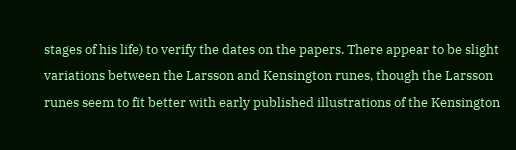stages of his life) to verify the dates on the papers. There appear to be slight variations between the Larsson and Kensington runes, though the Larsson runes seem to fit better with early published illustrations of the Kensington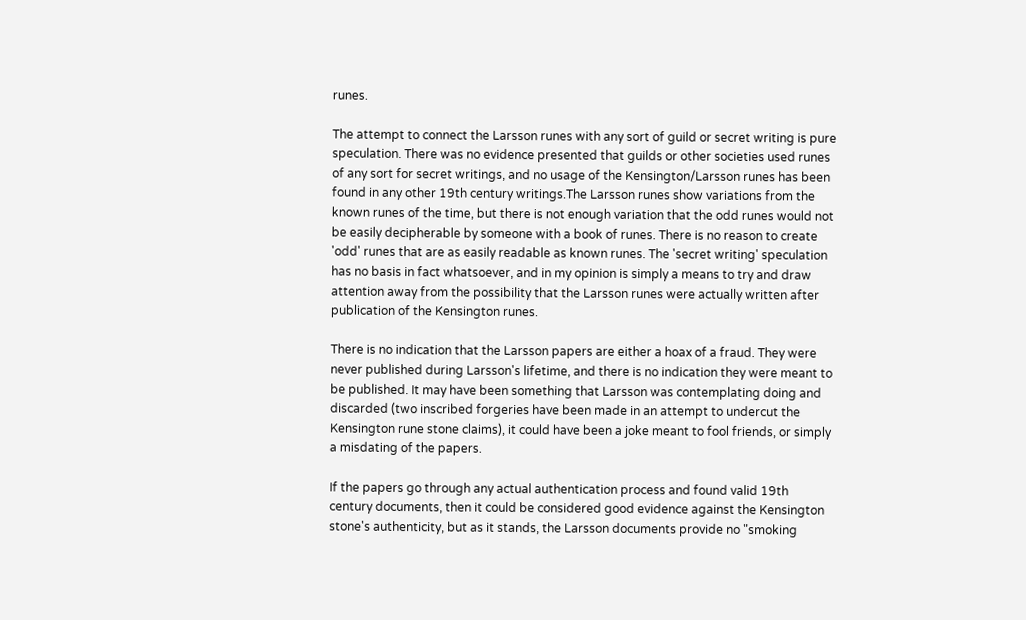runes.

The attempt to connect the Larsson runes with any sort of guild or secret writing is pure speculation. There was no evidence presented that guilds or other societies used runes of any sort for secret writings, and no usage of the Kensington/Larsson runes has been found in any other 19th century writings.The Larsson runes show variations from the known runes of the time, but there is not enough variation that the odd runes would not be easily decipherable by someone with a book of runes. There is no reason to create 'odd' runes that are as easily readable as known runes. The 'secret writing' speculation has no basis in fact whatsoever, and in my opinion is simply a means to try and draw attention away from the possibility that the Larsson runes were actually written after publication of the Kensington runes.

There is no indication that the Larsson papers are either a hoax of a fraud. They were never published during Larsson's lifetime, and there is no indication they were meant to be published. It may have been something that Larsson was contemplating doing and discarded (two inscribed forgeries have been made in an attempt to undercut the Kensington rune stone claims), it could have been a joke meant to fool friends, or simply a misdating of the papers.

If the papers go through any actual authentication process and found valid 19th century documents, then it could be considered good evidence against the Kensington stone's authenticity, but as it stands, the Larsson documents provide no "smoking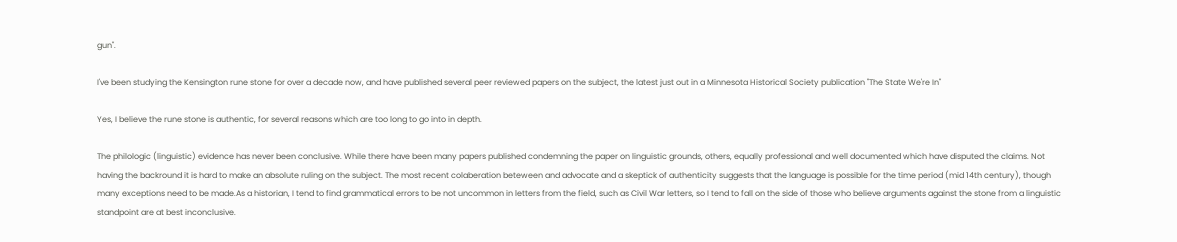gun".

I've been studying the Kensington rune stone for over a decade now, and have published several peer reviewed papers on the subject, the latest just out in a Minnesota Historical Society publication "The State We're In"

Yes, I believe the rune stone is authentic, for several reasons which are too long to go into in depth.

The philologic (linguistic) evidence has never been conclusive. While there have been many papers published condemning the paper on linguistic grounds, others, equally professional and well documented which have disputed the claims. Not having the backround it is hard to make an absolute ruling on the subject. The most recent colaberation beteween and advocate and a skeptick of authenticity suggests that the language is possible for the time period (mid 14th century), though many exceptions need to be made.As a historian, I tend to find grammatical errors to be not uncommon in letters from the field, such as Civil War letters, so I tend to fall on the side of those who believe arguments against the stone from a linguistic standpoint are at best inconclusive.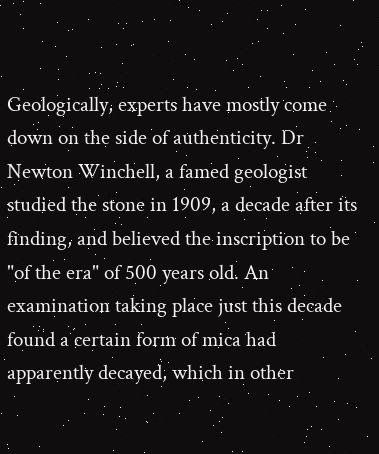Geologically, experts have mostly come down on the side of authenticity. Dr Newton Winchell, a famed geologist studied the stone in 1909, a decade after its finding, and believed the inscription to be "of the era" of 500 years old. An examination taking place just this decade found a certain form of mica had apparently decayed, which in other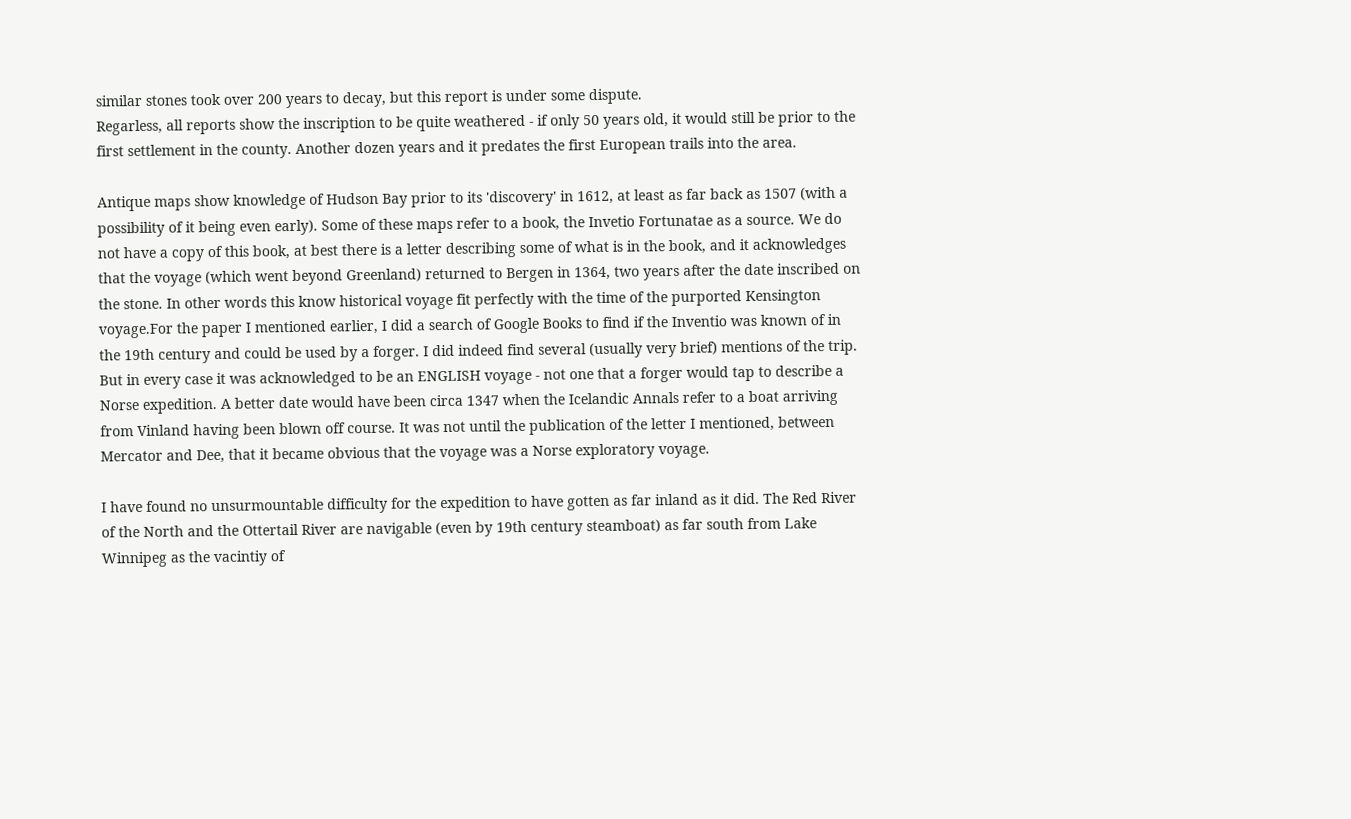similar stones took over 200 years to decay, but this report is under some dispute.
Regarless, all reports show the inscription to be quite weathered - if only 50 years old, it would still be prior to the first settlement in the county. Another dozen years and it predates the first European trails into the area.

Antique maps show knowledge of Hudson Bay prior to its 'discovery' in 1612, at least as far back as 1507 (with a possibility of it being even early). Some of these maps refer to a book, the Invetio Fortunatae as a source. We do not have a copy of this book, at best there is a letter describing some of what is in the book, and it acknowledges that the voyage (which went beyond Greenland) returned to Bergen in 1364, two years after the date inscribed on the stone. In other words this know historical voyage fit perfectly with the time of the purported Kensington voyage.For the paper I mentioned earlier, I did a search of Google Books to find if the Inventio was known of in the 19th century and could be used by a forger. I did indeed find several (usually very brief) mentions of the trip. But in every case it was acknowledged to be an ENGLISH voyage - not one that a forger would tap to describe a Norse expedition. A better date would have been circa 1347 when the Icelandic Annals refer to a boat arriving from Vinland having been blown off course. It was not until the publication of the letter I mentioned, between Mercator and Dee, that it became obvious that the voyage was a Norse exploratory voyage.

I have found no unsurmountable difficulty for the expedition to have gotten as far inland as it did. The Red River of the North and the Ottertail River are navigable (even by 19th century steamboat) as far south from Lake Winnipeg as the vacintiy of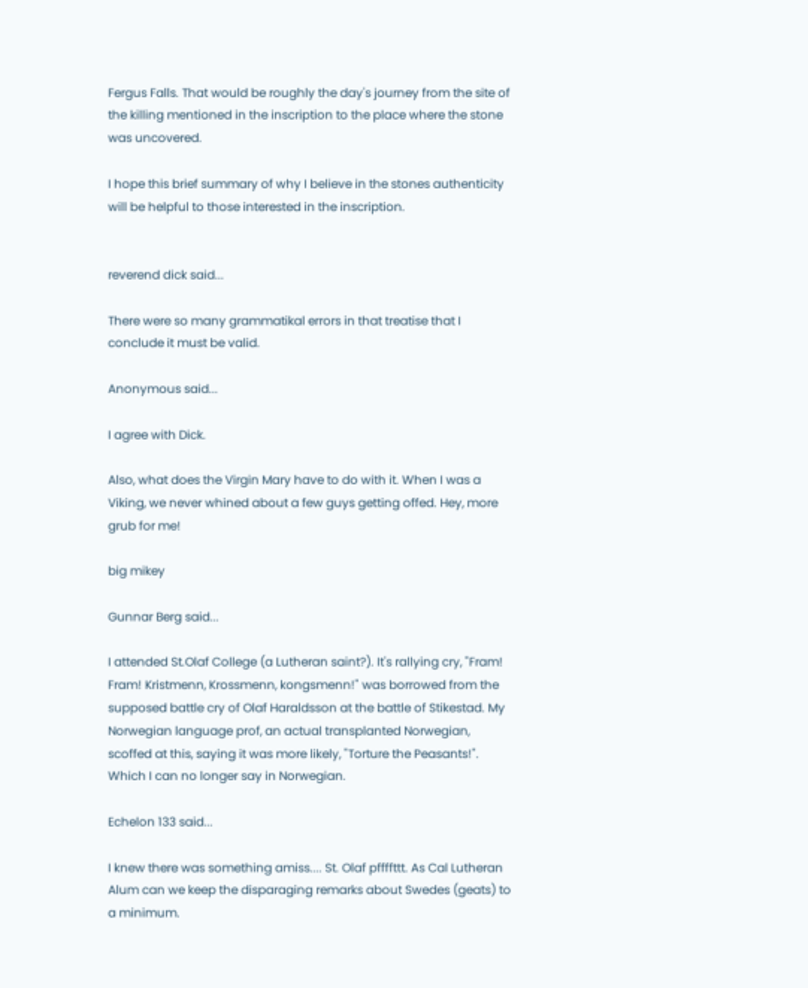Fergus Falls. That would be roughly the day's journey from the site of the killing mentioned in the inscription to the place where the stone was uncovered.

I hope this brief summary of why I believe in the stones authenticity will be helpful to those interested in the inscription.


reverend dick said...

There were so many grammatikal errors in that treatise that I conclude it must be valid.

Anonymous said...

I agree with Dick.

Also, what does the Virgin Mary have to do with it. When I was a Viking, we never whined about a few guys getting offed. Hey, more grub for me!

big mikey

Gunnar Berg said...

I attended St.Olaf College (a Lutheran saint?). It's rallying cry, "Fram! Fram! Kristmenn, Krossmenn, kongsmenn!" was borrowed from the supposed battle cry of Olaf Haraldsson at the battle of Stikestad. My Norwegian language prof, an actual transplanted Norwegian, scoffed at this, saying it was more likely, "Torture the Peasants!". Which I can no longer say in Norwegian.

Echelon 133 said...

I knew there was something amiss.... St. Olaf pffffttt. As Cal Lutheran Alum can we keep the disparaging remarks about Swedes (geats) to a minimum.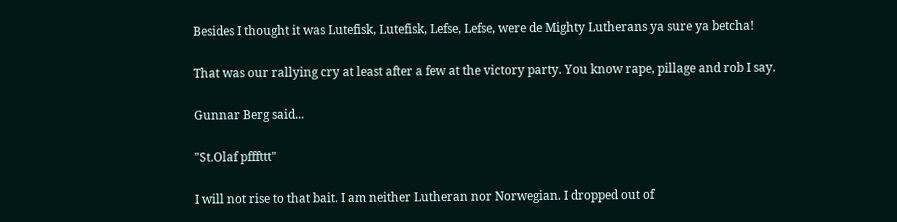Besides I thought it was Lutefisk, Lutefisk, Lefse, Lefse, were de Mighty Lutherans ya sure ya betcha!

That was our rallying cry at least after a few at the victory party. You know rape, pillage and rob I say.

Gunnar Berg said...

"St.Olaf pfffttt"

I will not rise to that bait. I am neither Lutheran nor Norwegian. I dropped out of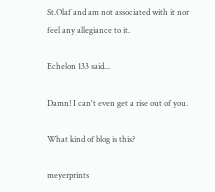St.Olaf and am not associated with it nor feel any allegiance to it.

Echelon 133 said...

Damn! I can't even get a rise out of you.

What kind of blog is this?

meyerprints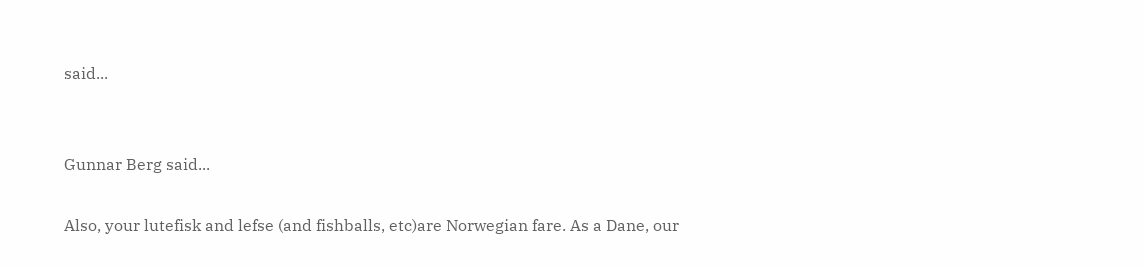said...


Gunnar Berg said...

Also, your lutefisk and lefse (and fishballs, etc)are Norwegian fare. As a Dane, our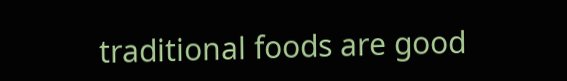traditional foods are good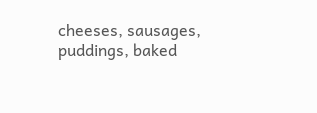cheeses, sausages, puddings, baked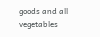goods and all vegetables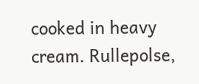cooked in heavy cream. Rullepolse,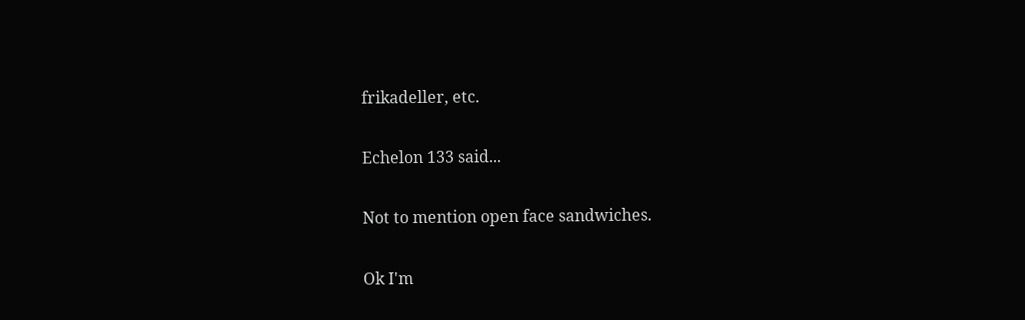frikadeller, etc.

Echelon 133 said...

Not to mention open face sandwiches.

Ok I'm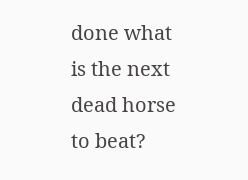done what is the next dead horse to beat?